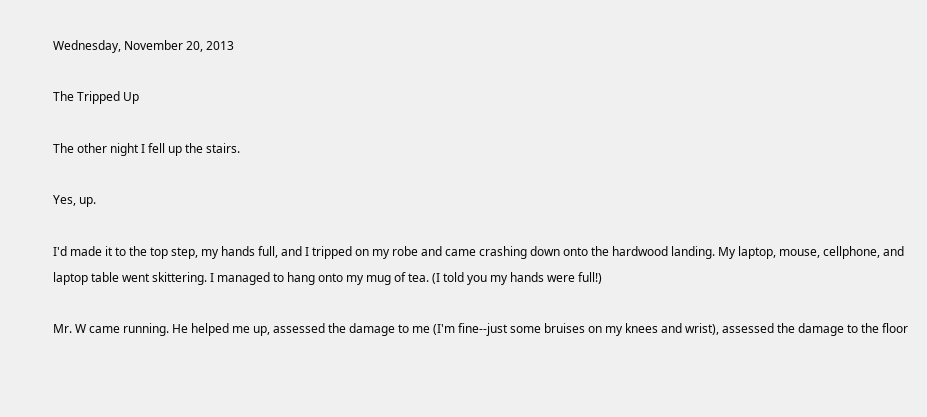Wednesday, November 20, 2013

The Tripped Up

The other night I fell up the stairs.

Yes, up.

I'd made it to the top step, my hands full, and I tripped on my robe and came crashing down onto the hardwood landing. My laptop, mouse, cellphone, and laptop table went skittering. I managed to hang onto my mug of tea. (I told you my hands were full!)

Mr. W came running. He helped me up, assessed the damage to me (I'm fine--just some bruises on my knees and wrist), assessed the damage to the floor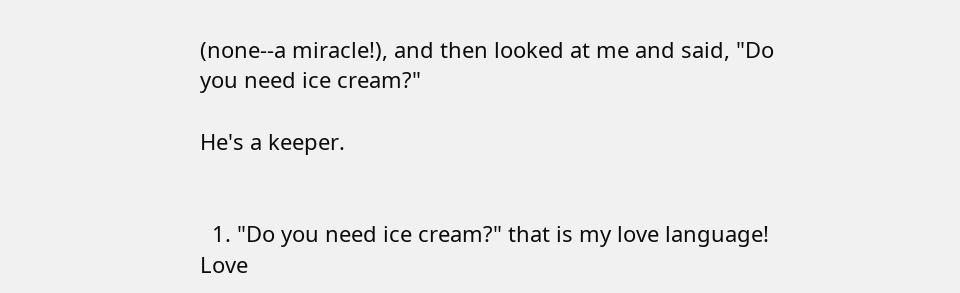(none--a miracle!), and then looked at me and said, "Do you need ice cream?"

He's a keeper.


  1. "Do you need ice cream?" that is my love language! Love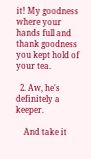it! My goodness where your hands full and thank goodness you kept hold of your tea.

  2. Aw, he's definitely a keeper.

    And take it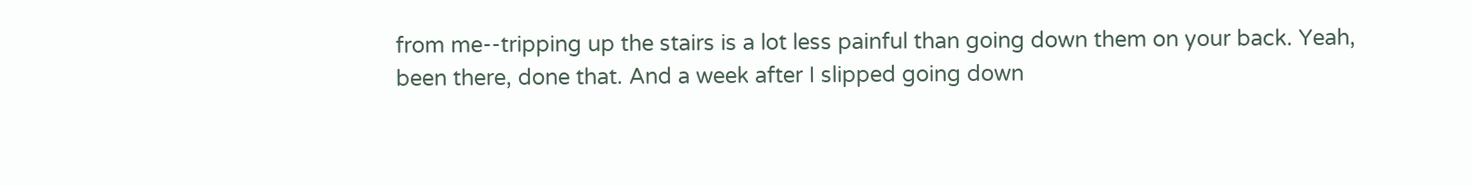from me--tripping up the stairs is a lot less painful than going down them on your back. Yeah, been there, done that. And a week after I slipped going down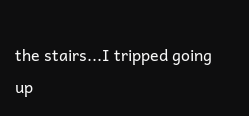the stairs...I tripped going up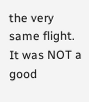the very same flight. It was NOT a good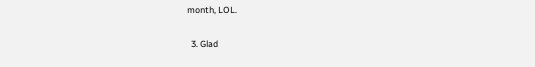month, LOL.

  3. Glad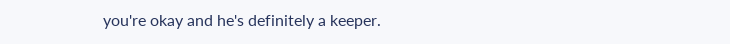you're okay and he's definitely a keeper.